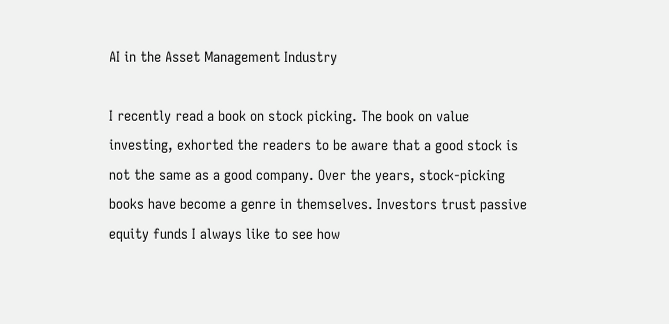AI in the Asset Management Industry

I recently read a book on stock picking. The book on value investing, exhorted the readers to be aware that a good stock is not the same as a good company. Over the years, stock-picking books have become a genre in themselves. Investors trust passive equity funds I always like to see how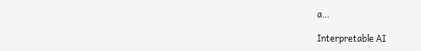a…

Interpretable AI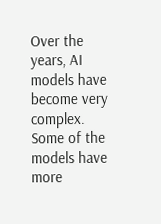Over the years, AI models have become very complex. Some of the models have more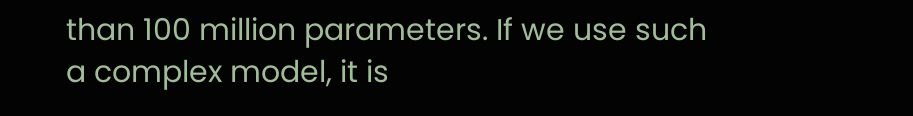than 100 million parameters. If we use such a complex model, it is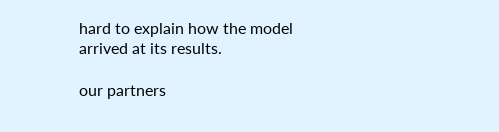hard to explain how the model arrived at its results.

our partners